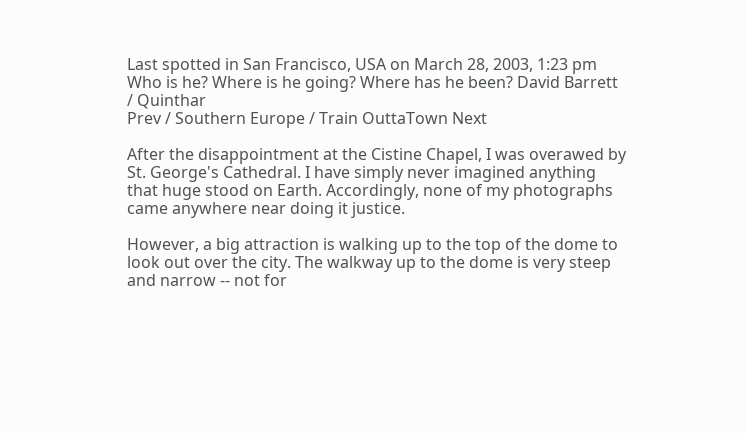Last spotted in San Francisco, USA on March 28, 2003, 1:23 pm
Who is he? Where is he going? Where has he been? David Barrett / Quinthar
Prev / Southern Europe / Train OuttaTown Next

After the disappointment at the Cistine Chapel, I was overawed by St. George's Cathedral. I have simply never imagined anything that huge stood on Earth. Accordingly, none of my photographs came anywhere near doing it justice.

However, a big attraction is walking up to the top of the dome to look out over the city. The walkway up to the dome is very steep and narrow -- not for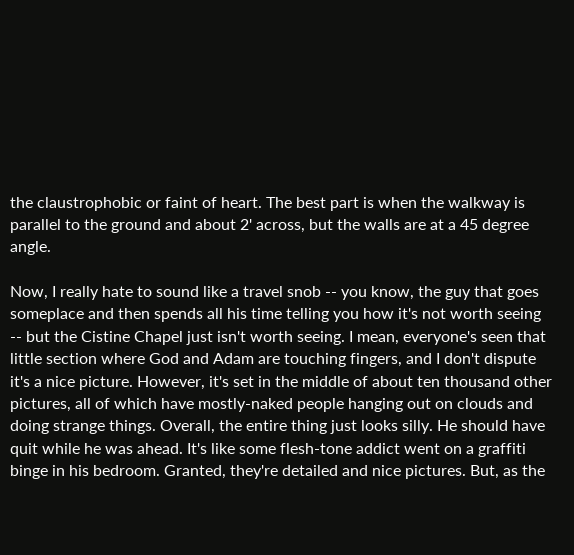the claustrophobic or faint of heart. The best part is when the walkway is parallel to the ground and about 2' across, but the walls are at a 45 degree angle.

Now, I really hate to sound like a travel snob -- you know, the guy that goes someplace and then spends all his time telling you how it's not worth seeing -- but the Cistine Chapel just isn't worth seeing. I mean, everyone's seen that little section where God and Adam are touching fingers, and I don't dispute it's a nice picture. However, it's set in the middle of about ten thousand other pictures, all of which have mostly-naked people hanging out on clouds and doing strange things. Overall, the entire thing just looks silly. He should have quit while he was ahead. It's like some flesh-tone addict went on a graffiti binge in his bedroom. Granted, they're detailed and nice pictures. But, as the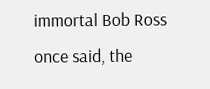immortal Bob Ross once said, the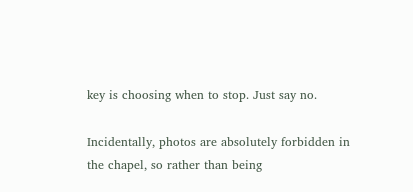key is choosing when to stop. Just say no.

Incidentally, photos are absolutely forbidden in the chapel, so rather than being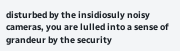disturbed by the insidiosuly noisy cameras, you are lulled into a sense of grandeur by the security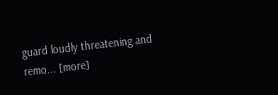guard loudly threatening and remo... [more]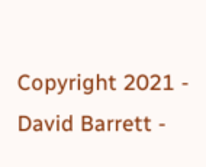Copyright 2021 - David Barrett -